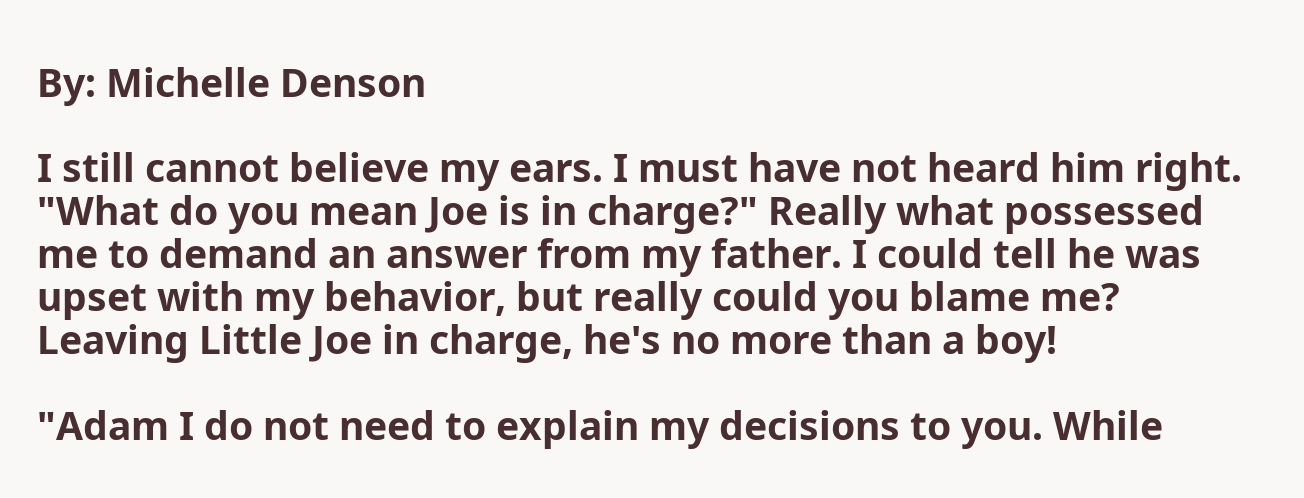By: Michelle Denson

I still cannot believe my ears. I must have not heard him right. "What do you mean Joe is in charge?" Really what possessed me to demand an answer from my father. I could tell he was upset with my behavior, but really could you blame me? Leaving Little Joe in charge, he's no more than a boy!

"Adam I do not need to explain my decisions to you. While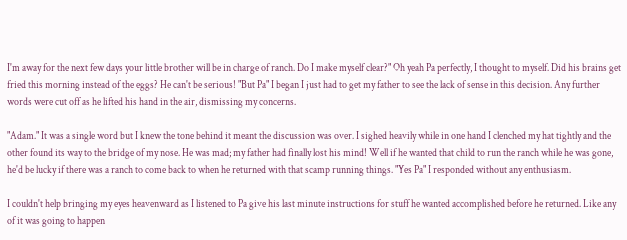I'm away for the next few days your little brother will be in charge of ranch. Do I make myself clear?" Oh yeah Pa perfectly, I thought to myself. Did his brains get fried this morning instead of the eggs? He can't be serious! "But Pa" I began I just had to get my father to see the lack of sense in this decision. Any further words were cut off as he lifted his hand in the air, dismissing my concerns.

"Adam." It was a single word but I knew the tone behind it meant the discussion was over. I sighed heavily while in one hand I clenched my hat tightly and the other found its way to the bridge of my nose. He was mad; my father had finally lost his mind! Well if he wanted that child to run the ranch while he was gone, he'd be lucky if there was a ranch to come back to when he returned with that scamp running things. "Yes Pa" I responded without any enthusiasm.

I couldn't help bringing my eyes heavenward as I listened to Pa give his last minute instructions for stuff he wanted accomplished before he returned. Like any of it was going to happen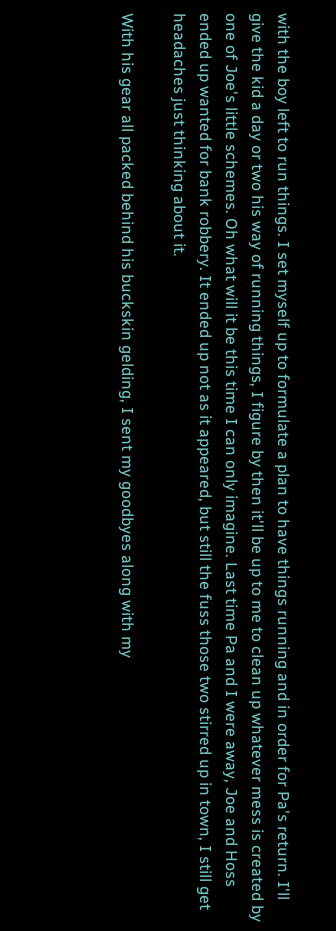with the boy left to run things. I set myself up to formulate a plan to have things running and in order for Pa's return. I'll give the kid a day or two his way of running things, I figure by then it'll be up to me to clean up whatever mess is created by one of Joe's little schemes. Oh what will it be this time I can only imagine. Last time Pa and I were away, Joe and Hoss ended up wanted for bank robbery. It ended up not as it appeared, but still the fuss those two stirred up in town, I still get headaches just thinking about it.

With his gear all packed behind his buckskin gelding, I sent my goodbyes along with my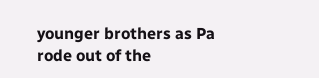younger brothers as Pa rode out of the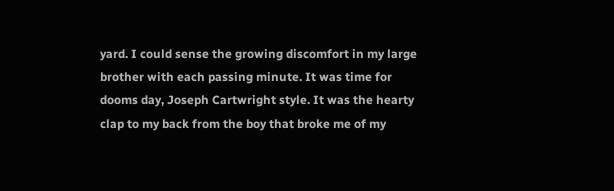yard. I could sense the growing discomfort in my large brother with each passing minute. It was time for dooms day, Joseph Cartwright style. It was the hearty clap to my back from the boy that broke me of my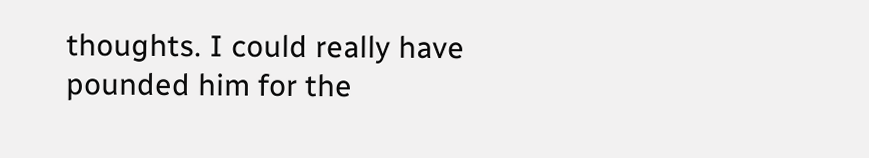thoughts. I could really have pounded him for the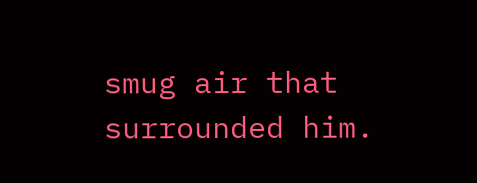smug air that surrounded him.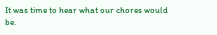It was time to hear what our chores would be.